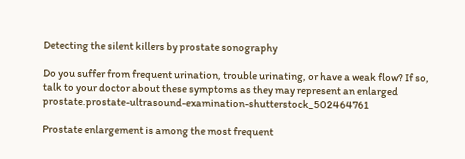Detecting the silent killers by prostate sonography

Do you suffer from frequent urination, trouble urinating, or have a weak flow? If so, talk to your doctor about these symptoms as they may represent an enlarged prostate.prostate-ultrasound-examination-shutterstock_502464761

Prostate enlargement is among the most frequent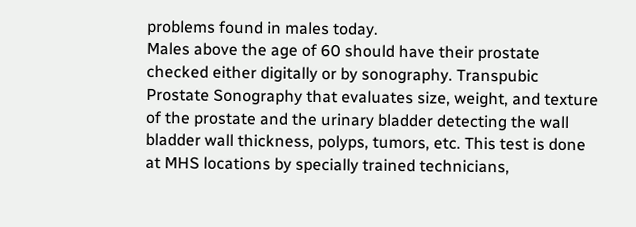problems found in males today.
Males above the age of 60 should have their prostate checked either digitally or by sonography. Transpubic Prostate Sonography that evaluates size, weight, and texture of the prostate and the urinary bladder detecting the wall bladder wall thickness, polyps, tumors, etc. This test is done at MHS locations by specially trained technicians,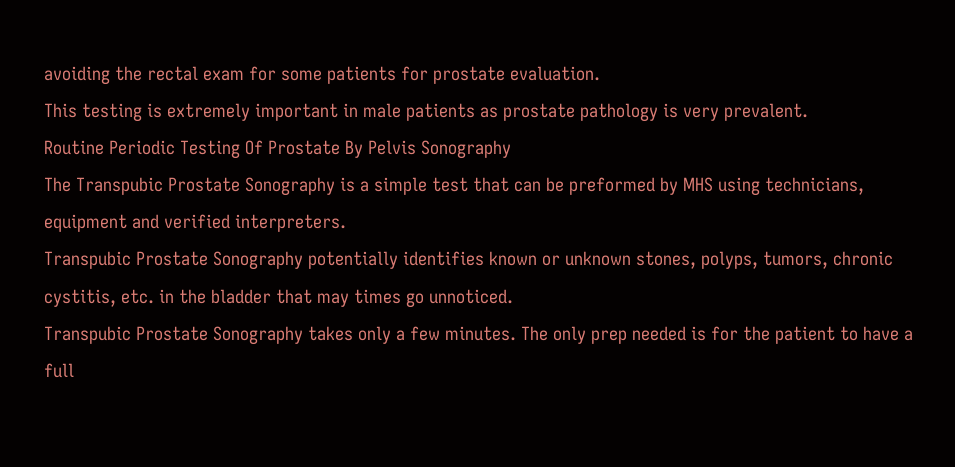avoiding the rectal exam for some patients for prostate evaluation.
This testing is extremely important in male patients as prostate pathology is very prevalent.
Routine Periodic Testing Of Prostate By Pelvis Sonography
The Transpubic Prostate Sonography is a simple test that can be preformed by MHS using technicians, equipment and verified interpreters.
Transpubic Prostate Sonography potentially identifies known or unknown stones, polyps, tumors, chronic cystitis, etc. in the bladder that may times go unnoticed.
Transpubic Prostate Sonography takes only a few minutes. The only prep needed is for the patient to have a full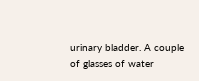urinary bladder. A couple of glasses of water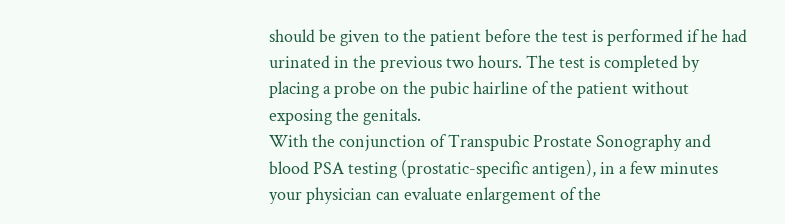should be given to the patient before the test is performed if he had urinated in the previous two hours. The test is completed by placing a probe on the pubic hairline of the patient without exposing the genitals.
With the conjunction of Transpubic Prostate Sonography and blood PSA testing (prostatic-specific antigen), in a few minutes your physician can evaluate enlargement of the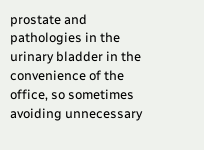prostate and pathologies in the urinary bladder in the convenience of the office, so sometimes avoiding unnecessary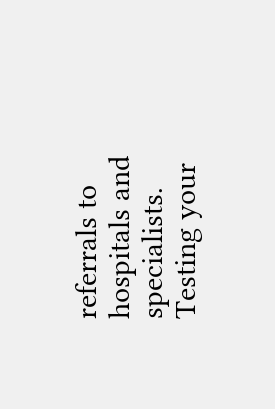referrals to hospitals and specialists.
Testing your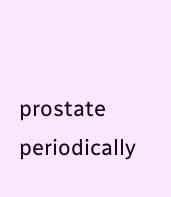prostate periodically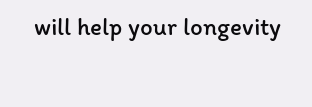will help your longevity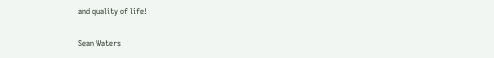and quality of life!

Sean Waters